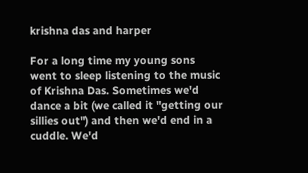krishna das and harper

For a long time my young sons went to sleep listening to the music of Krishna Das. Sometimes we'd dance a bit (we called it "getting our sillies out") and then we'd end in a cuddle. We'd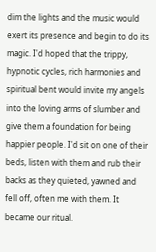dim the lights and the music would exert its presence and begin to do its magic. I'd hoped that the trippy, hypnotic cycles, rich harmonies and spiritual bent would invite my angels into the loving arms of slumber and give them a foundation for being happier people. I'd sit on one of their beds, listen with them and rub their backs as they quieted, yawned and fell off, often me with them. It became our ritual.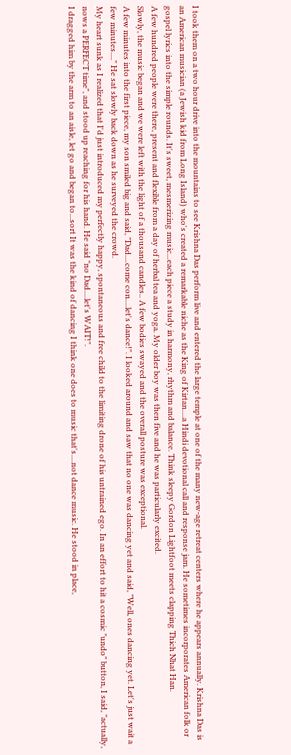I took them on a two hour drive into the mountains to see Krishna Das perform live and entered the large temple at one of the many new-age retreat centers where he appears annually. Krishna Das is an American musician (a Jewish kid from Long Island) who's created a remarkable niche as the King of Kirtan....a Hindi devotional call and response jam. He sometimes incorporates American folk or gospel lyrics into the simple rounds. It's sweet, mesmerizing music...each piece a study in harmony, rhythm and balance. Think sleepy Gordon Lightfoot meets clapping Thich Nhat Han.
A few hundred people were there, present and flexible from a day of herbal tea and yoga. My older boy was then five and he was particularly excited.
Slowly, the music began and we were left with the light of a thousand candles.. A few bodies swayed and the overall posture was exceptional.
A few minutes into the first piece, my son smiled big and said, "Dad....come con....let's dance!". I looked around and saw that no one was dancing yet and said, "Well, ones dancing yet. Let's just wait a few minutes...." He sat slowly back down as he surveyed the crowd.
My heart sunk as I realized that I'd just introduced my perfectly happy, spontaneous and free child to the limiting drone of his untrained ego. In an effort to hit a cosmic "undo" button, I said, "actually, nows a PERFECT time", and stood up reaching for his hand. He said "no Dad....let's WAIT!".
I dragged him by the arm to an aisle, let go and began to...sort It was the kind of dancing I think one does to music that's....not dance music. He stood in place,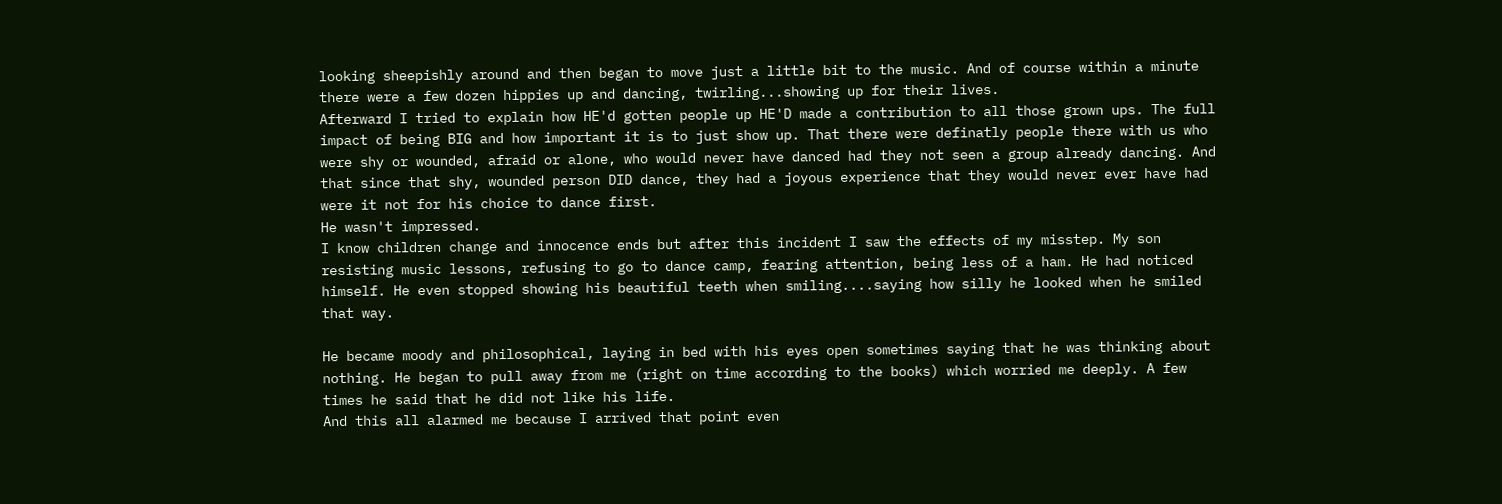looking sheepishly around and then began to move just a little bit to the music. And of course within a minute there were a few dozen hippies up and dancing, twirling...showing up for their lives.
Afterward I tried to explain how HE'd gotten people up HE'D made a contribution to all those grown ups. The full impact of being BIG and how important it is to just show up. That there were definatly people there with us who were shy or wounded, afraid or alone, who would never have danced had they not seen a group already dancing. And that since that shy, wounded person DID dance, they had a joyous experience that they would never ever have had were it not for his choice to dance first.
He wasn't impressed.
I know children change and innocence ends but after this incident I saw the effects of my misstep. My son resisting music lessons, refusing to go to dance camp, fearing attention, being less of a ham. He had noticed himself. He even stopped showing his beautiful teeth when smiling....saying how silly he looked when he smiled that way.

He became moody and philosophical, laying in bed with his eyes open sometimes saying that he was thinking about nothing. He began to pull away from me (right on time according to the books) which worried me deeply. A few times he said that he did not like his life.
And this all alarmed me because I arrived that point even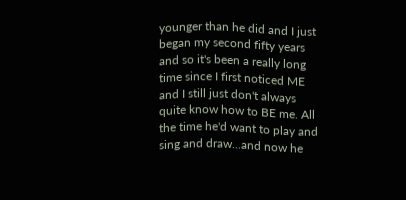younger than he did and I just began my second fifty years and so it's been a really long time since I first noticed ME and I still just don't always quite know how to BE me. All the time he'd want to play and sing and draw...and now he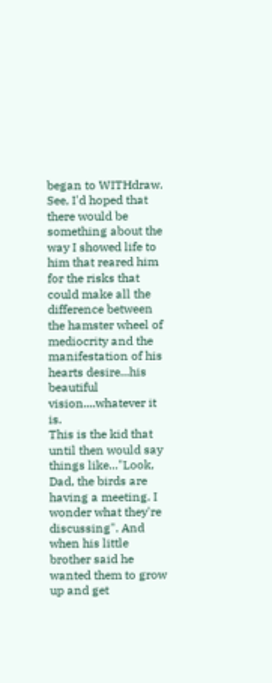began to WITHdraw.
See, I'd hoped that there would be something about the way I showed life to him that reared him for the risks that could make all the difference between the hamster wheel of mediocrity and the manifestation of his hearts desire...his beautiful vision....whatever it is.
This is the kid that until then would say things like..."Look, Dad, the birds are having a meeting. I wonder what they're discussing". And when his little brother said he wanted them to grow up and get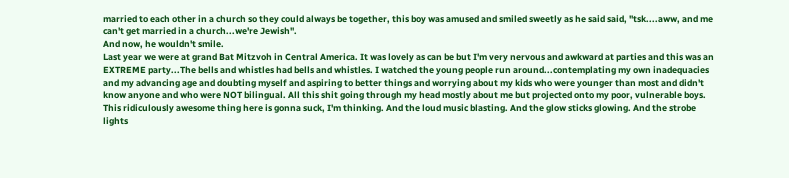married to each other in a church so they could always be together, this boy was amused and smiled sweetly as he said said, "tsk....aww, and me can't get married in a church...we're Jewish".
And now, he wouldn't smile.
Last year we were at grand Bat Mitzvoh in Central America. It was lovely as can be but I'm very nervous and awkward at parties and this was an EXTREME party...The bells and whistles had bells and whistles. I watched the young people run around...contemplating my own inadequacies and my advancing age and doubting myself and aspiring to better things and worrying about my kids who were younger than most and didn't know anyone and who were NOT bilingual. All this shit going through my head mostly about me but projected onto my poor, vulnerable boys. This ridiculously awesome thing here is gonna suck, I'm thinking. And the loud music blasting. And the glow sticks glowing. And the strobe lights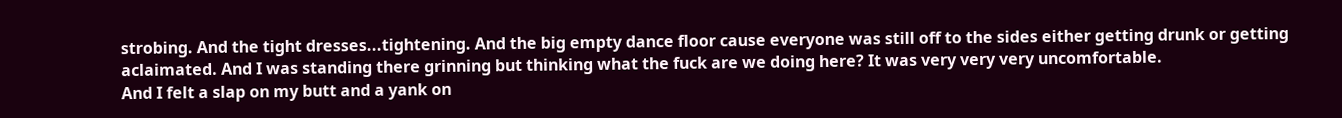strobing. And the tight dresses...tightening. And the big empty dance floor cause everyone was still off to the sides either getting drunk or getting aclaimated. And I was standing there grinning but thinking what the fuck are we doing here? It was very very very uncomfortable.
And I felt a slap on my butt and a yank on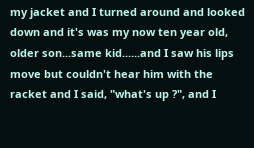my jacket and I turned around and looked down and it's was my now ten year old, older son...same kid......and I saw his lips move but couldn't hear him with the racket and I said, "what's up ?", and I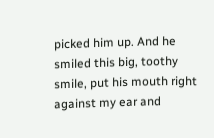picked him up. And he smiled this big, toothy smile, put his mouth right against my ear and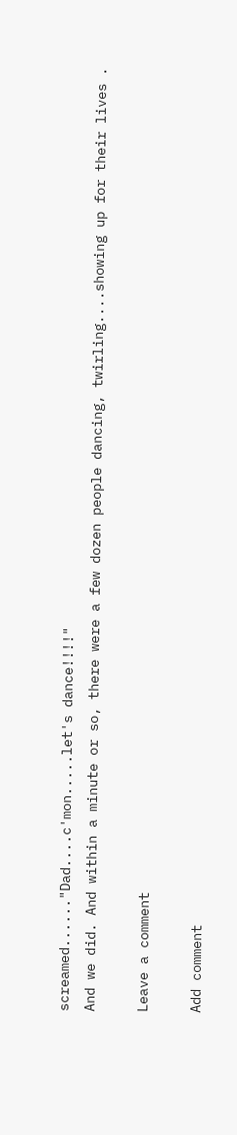screamed......"Dad....c'mon.....let's dance!!!!"
And we did. And within a minute or so, there were a few dozen people dancing, twirling....showing up for their lives .

Leave a comment

Add comment